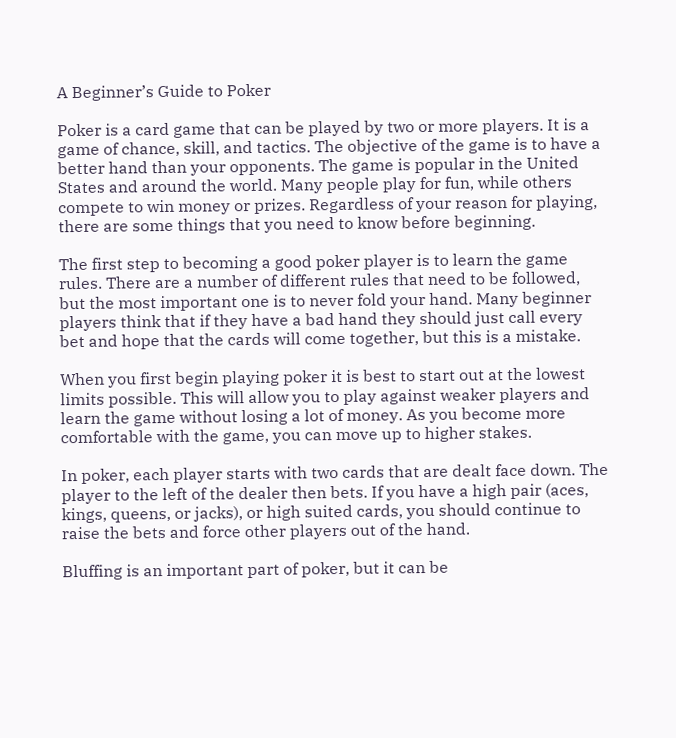A Beginner’s Guide to Poker

Poker is a card game that can be played by two or more players. It is a game of chance, skill, and tactics. The objective of the game is to have a better hand than your opponents. The game is popular in the United States and around the world. Many people play for fun, while others compete to win money or prizes. Regardless of your reason for playing, there are some things that you need to know before beginning.

The first step to becoming a good poker player is to learn the game rules. There are a number of different rules that need to be followed, but the most important one is to never fold your hand. Many beginner players think that if they have a bad hand they should just call every bet and hope that the cards will come together, but this is a mistake.

When you first begin playing poker it is best to start out at the lowest limits possible. This will allow you to play against weaker players and learn the game without losing a lot of money. As you become more comfortable with the game, you can move up to higher stakes.

In poker, each player starts with two cards that are dealt face down. The player to the left of the dealer then bets. If you have a high pair (aces, kings, queens, or jacks), or high suited cards, you should continue to raise the bets and force other players out of the hand.

Bluffing is an important part of poker, but it can be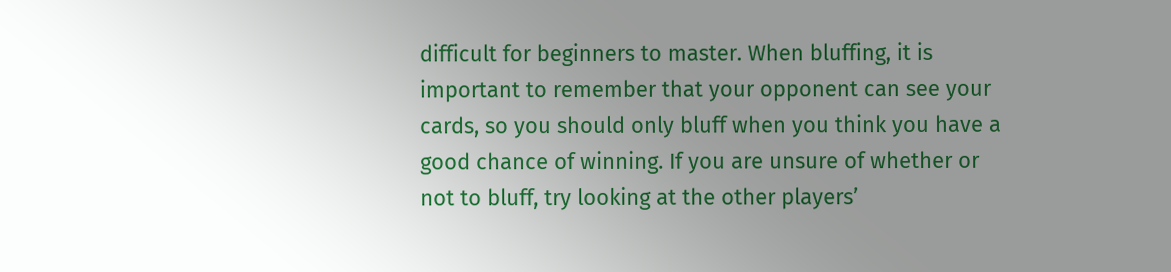difficult for beginners to master. When bluffing, it is important to remember that your opponent can see your cards, so you should only bluff when you think you have a good chance of winning. If you are unsure of whether or not to bluff, try looking at the other players’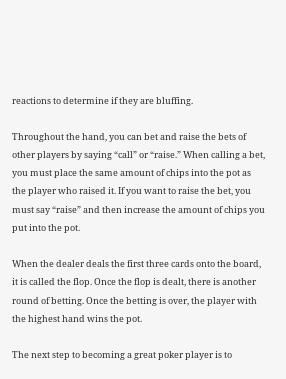reactions to determine if they are bluffing.

Throughout the hand, you can bet and raise the bets of other players by saying “call” or “raise.” When calling a bet, you must place the same amount of chips into the pot as the player who raised it. If you want to raise the bet, you must say “raise” and then increase the amount of chips you put into the pot.

When the dealer deals the first three cards onto the board, it is called the flop. Once the flop is dealt, there is another round of betting. Once the betting is over, the player with the highest hand wins the pot.

The next step to becoming a great poker player is to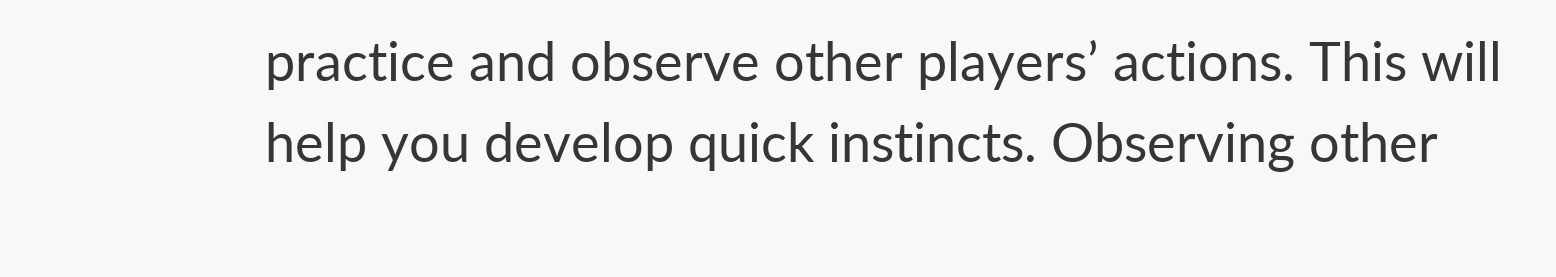practice and observe other players’ actions. This will help you develop quick instincts. Observing other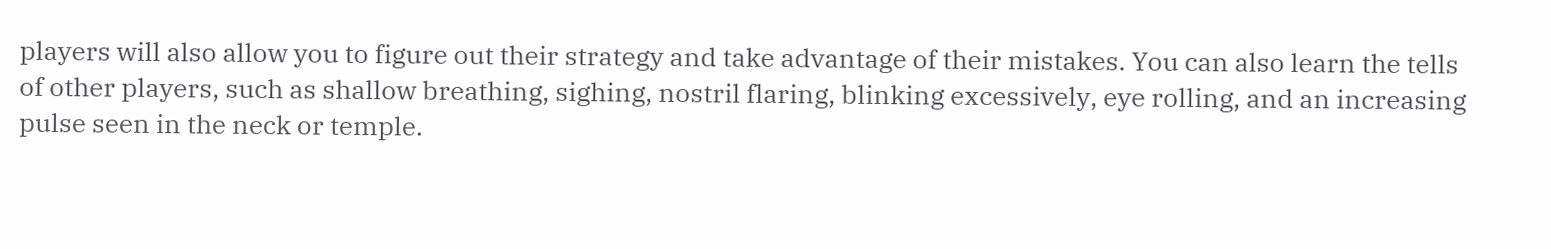players will also allow you to figure out their strategy and take advantage of their mistakes. You can also learn the tells of other players, such as shallow breathing, sighing, nostril flaring, blinking excessively, eye rolling, and an increasing pulse seen in the neck or temple.